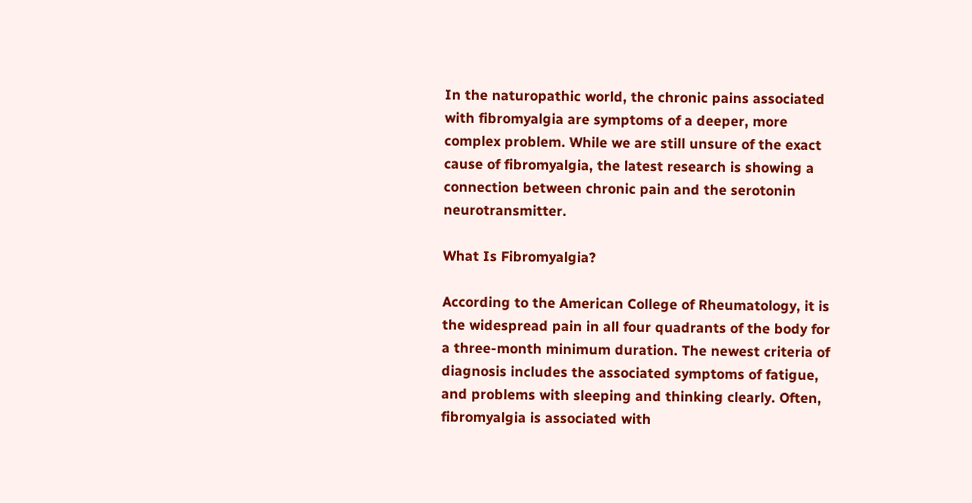In the naturopathic world, the chronic pains associated with fibromyalgia are symptoms of a deeper, more complex problem. While we are still unsure of the exact cause of fibromyalgia, the latest research is showing a connection between chronic pain and the serotonin neurotransmitter.

What Is Fibromyalgia?

According to the American College of Rheumatology, it is the widespread pain in all four quadrants of the body for a three-month minimum duration. The newest criteria of diagnosis includes the associated symptoms of fatigue, and problems with sleeping and thinking clearly. Often, fibromyalgia is associated with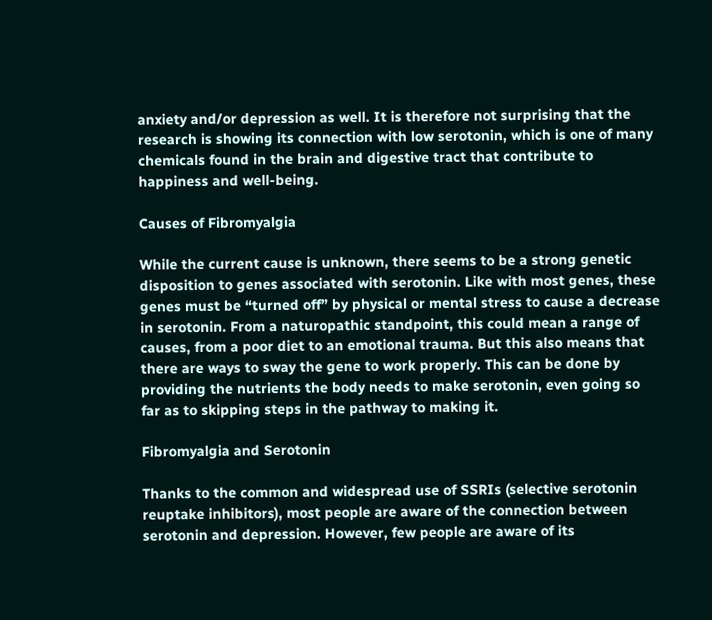anxiety and/or depression as well. It is therefore not surprising that the research is showing its connection with low serotonin, which is one of many chemicals found in the brain and digestive tract that contribute to happiness and well-being.

Causes of Fibromyalgia

While the current cause is unknown, there seems to be a strong genetic disposition to genes associated with serotonin. Like with most genes, these genes must be “turned off” by physical or mental stress to cause a decrease in serotonin. From a naturopathic standpoint, this could mean a range of causes, from a poor diet to an emotional trauma. But this also means that there are ways to sway the gene to work properly. This can be done by providing the nutrients the body needs to make serotonin, even going so far as to skipping steps in the pathway to making it.

Fibromyalgia and Serotonin

Thanks to the common and widespread use of SSRIs (selective serotonin reuptake inhibitors), most people are aware of the connection between serotonin and depression. However, few people are aware of its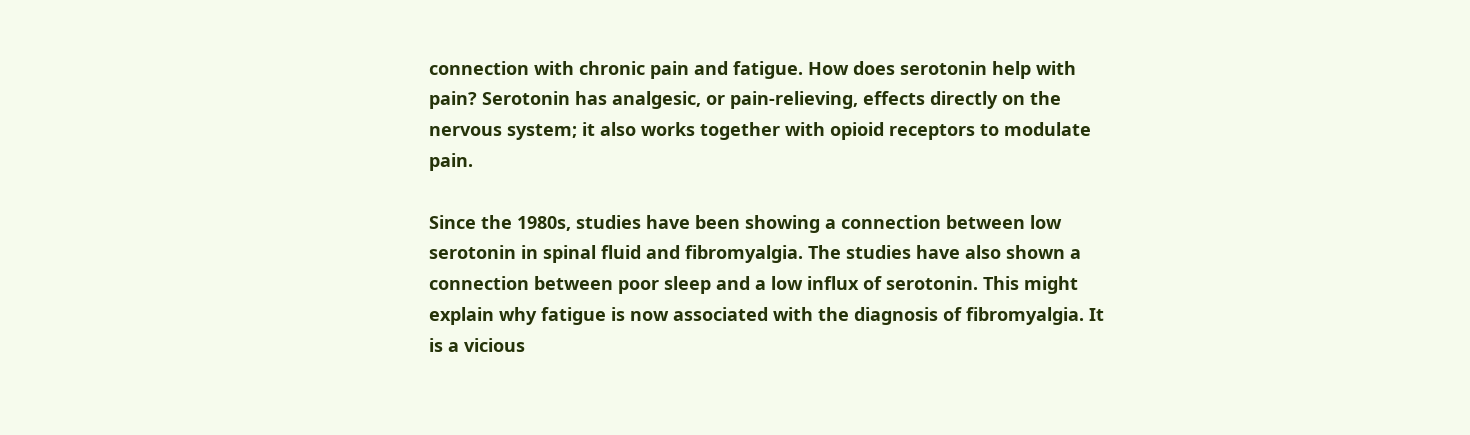connection with chronic pain and fatigue. How does serotonin help with pain? Serotonin has analgesic, or pain-relieving, effects directly on the nervous system; it also works together with opioid receptors to modulate pain.

Since the 1980s, studies have been showing a connection between low serotonin in spinal fluid and fibromyalgia. The studies have also shown a connection between poor sleep and a low influx of serotonin. This might explain why fatigue is now associated with the diagnosis of fibromyalgia. It is a vicious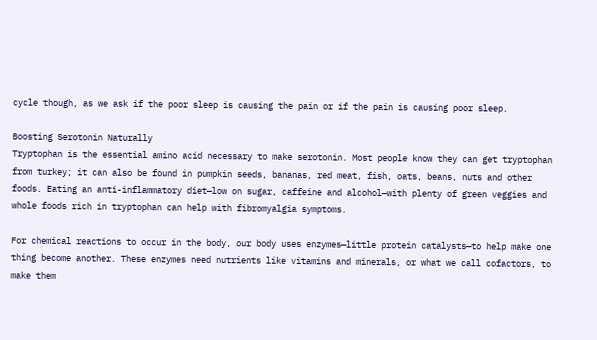cycle though, as we ask if the poor sleep is causing the pain or if the pain is causing poor sleep.

Boosting Serotonin Naturally
Tryptophan is the essential amino acid necessary to make serotonin. Most people know they can get tryptophan from turkey; it can also be found in pumpkin seeds, bananas, red meat, fish, oats, beans, nuts and other foods. Eating an anti-inflammatory diet—low on sugar, caffeine and alcohol—with plenty of green veggies and whole foods rich in tryptophan can help with fibromyalgia symptoms.

For chemical reactions to occur in the body, our body uses enzymes—little protein catalysts—to help make one thing become another. These enzymes need nutrients like vitamins and minerals, or what we call cofactors, to make them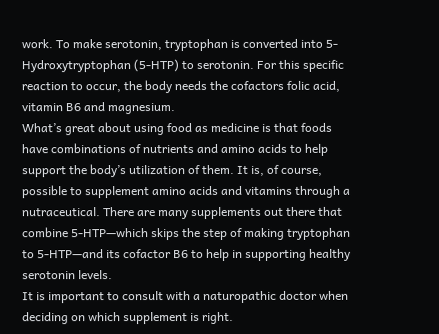work. To make serotonin, tryptophan is converted into 5-Hydroxytryptophan (5-HTP) to serotonin. For this specific reaction to occur, the body needs the cofactors folic acid, vitamin B6 and magnesium.
What’s great about using food as medicine is that foods have combinations of nutrients and amino acids to help support the body’s utilization of them. It is, of course, possible to supplement amino acids and vitamins through a nutraceutical. There are many supplements out there that combine 5-HTP—which skips the step of making tryptophan to 5-HTP—and its cofactor B6 to help in supporting healthy serotonin levels.
It is important to consult with a naturopathic doctor when deciding on which supplement is right.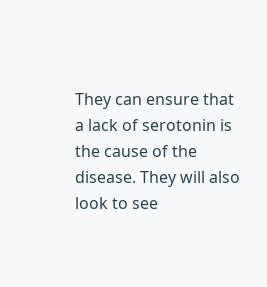They can ensure that a lack of serotonin is the cause of the disease. They will also look to see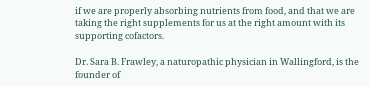if we are properly absorbing nutrients from food, and that we are taking the right supplements for us at the right amount with its supporting cofactors.

Dr. Sara B. Frawley, a naturopathic physician in Wallingford, is the founder of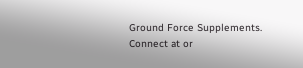Ground Force Supplements. Connect at or